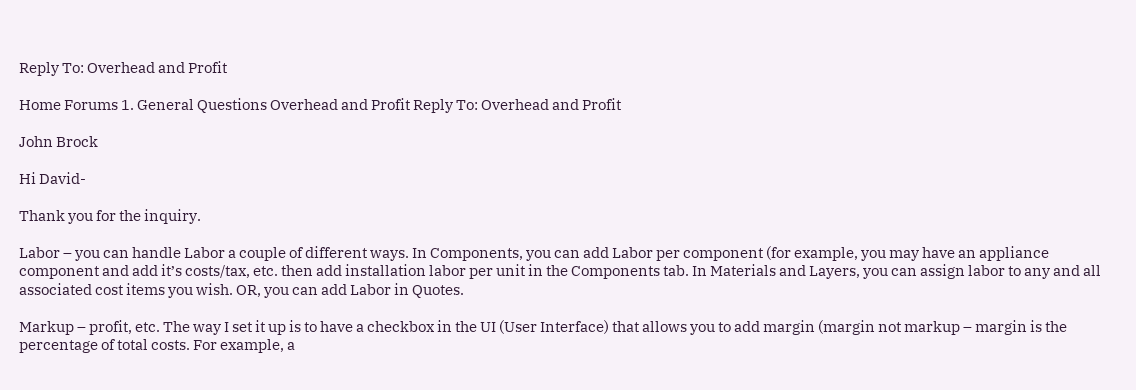Reply To: Overhead and Profit

Home Forums 1. General Questions Overhead and Profit Reply To: Overhead and Profit

John Brock

Hi David-

Thank you for the inquiry.

Labor – you can handle Labor a couple of different ways. In Components, you can add Labor per component (for example, you may have an appliance component and add it’s costs/tax, etc. then add installation labor per unit in the Components tab. In Materials and Layers, you can assign labor to any and all associated cost items you wish. OR, you can add Labor in Quotes.

Markup – profit, etc. The way I set it up is to have a checkbox in the UI (User Interface) that allows you to add margin (margin not markup – margin is the percentage of total costs. For example, a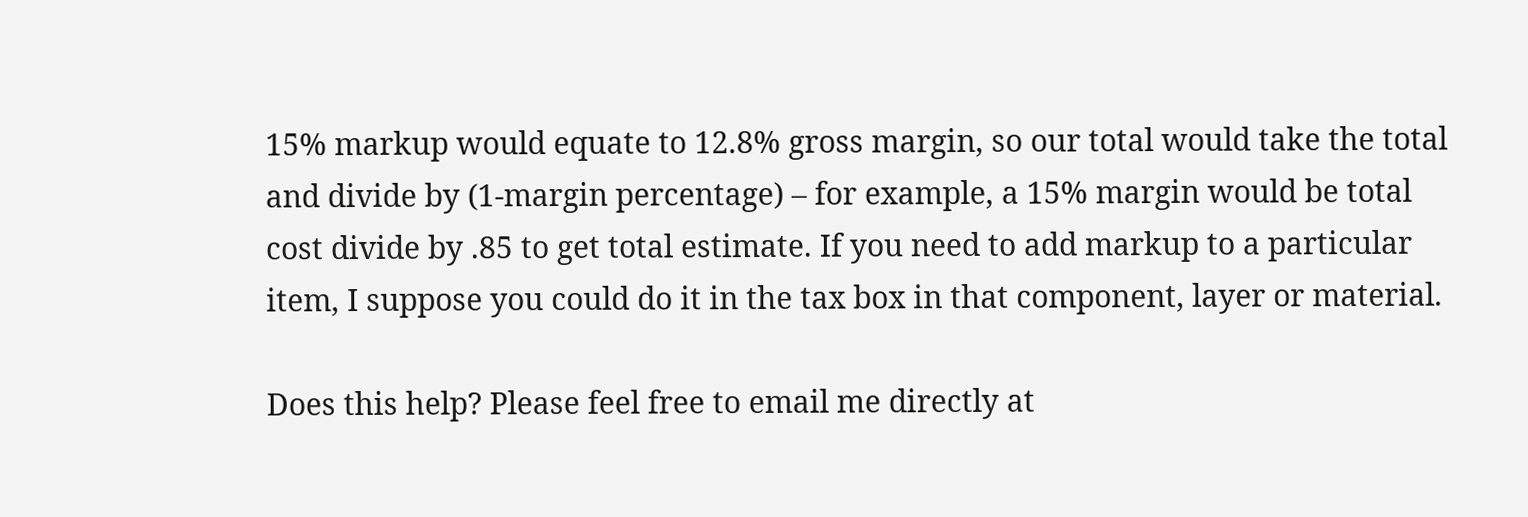15% markup would equate to 12.8% gross margin, so our total would take the total and divide by (1-margin percentage) – for example, a 15% margin would be total cost divide by .85 to get total estimate. If you need to add markup to a particular item, I suppose you could do it in the tax box in that component, layer or material.

Does this help? Please feel free to email me directly at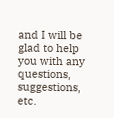and I will be glad to help you with any questions, suggestions, etc.